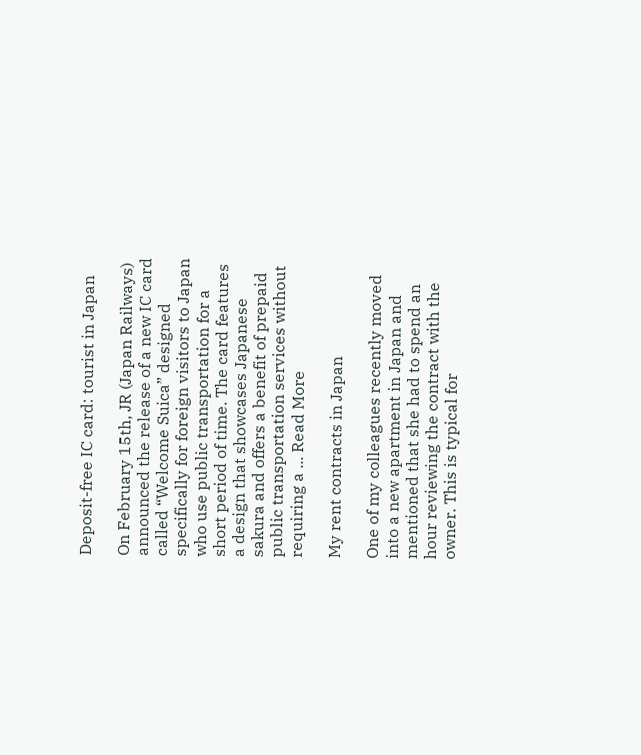Deposit-free IC card: tourist in Japan

On February 15th, JR (Japan Railways) announced the release of a new IC card called “Welcome Suica” designed specifically for foreign visitors to Japan who use public transportation for a short period of time. The card features a design that showcases Japanese sakura and offers a benefit of prepaid public transportation services without requiring a ... Read More

My rent contracts in Japan

One of my colleagues recently moved into a new apartment in Japan and mentioned that she had to spend an hour reviewing the contract with the owner. This is typical for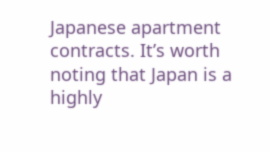Japanese apartment contracts. It’s worth noting that Japan is a highly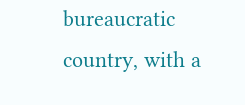bureaucratic country, with a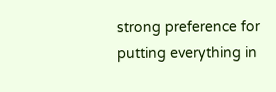strong preference for putting everything in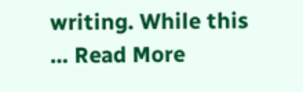writing. While this ... Read More